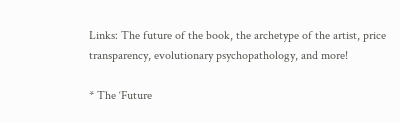Links: The future of the book, the archetype of the artist, price transparency, evolutionary psychopathology, and more!

* The ‘Future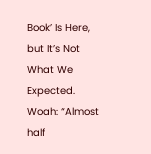Book’ Is Here, but It’s Not What We Expected. Woah: “Almost half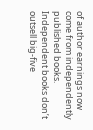of author earnings now come from independently published books. Independent books don’t outsell big-five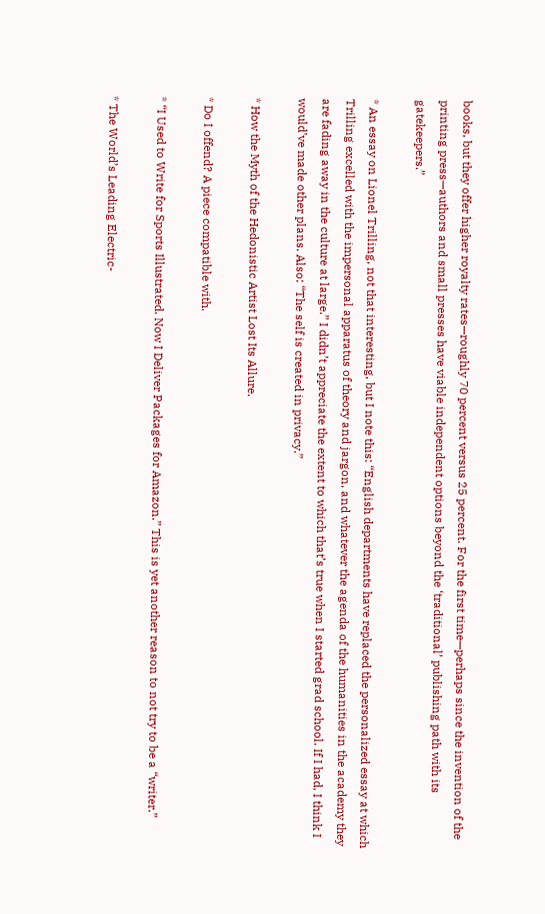books, but they offer higher royalty rates—roughly 70 percent versus 25 percent. For the first time—perhaps since the invention of the printing press—authors and small presses have viable independent options beyond the ‘traditional’ publishing path with its gatekeepers.”

* An essay on Lionel Trilling, not that interesting, but I note this: “English departments have replaced the personalized essay at which Trilling excelled with the impersonal apparatus of theory and jargon, and whatever the agenda of the humanities in the academy they are fading away in the culture at large.” I didn’t appreciate the extent to which that’s true when I started grad school. If I had, I think I would’ve made other plans. Also: “The self is created in privacy.”

* How the Myth of the Hedonistic Artist Lost Its Allure.

* Do I offend? A piece compatible with.

* “I Used to Write for Sports Illustrated. Now I Deliver Packages for Amazon.” This is yet another reason to not try to be a “writer.”

* The World’s Leading Electric-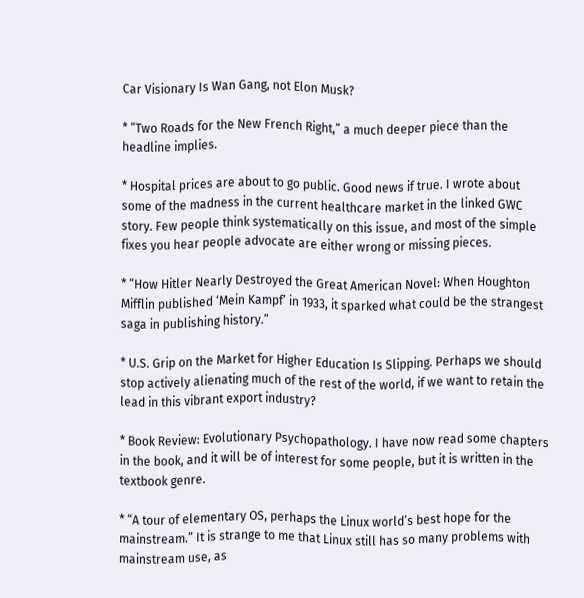Car Visionary Is Wan Gang, not Elon Musk?

* “Two Roads for the New French Right,” a much deeper piece than the headline implies.

* Hospital prices are about to go public. Good news if true. I wrote about some of the madness in the current healthcare market in the linked GWC story. Few people think systematically on this issue, and most of the simple fixes you hear people advocate are either wrong or missing pieces.

* “How Hitler Nearly Destroyed the Great American Novel: When Houghton Mifflin published ‘Mein Kampf’ in 1933, it sparked what could be the strangest saga in publishing history.”

* U.S. Grip on the Market for Higher Education Is Slipping. Perhaps we should stop actively alienating much of the rest of the world, if we want to retain the lead in this vibrant export industry?

* Book Review: Evolutionary Psychopathology. I have now read some chapters in the book, and it will be of interest for some people, but it is written in the textbook genre.

* “A tour of elementary OS, perhaps the Linux world’s best hope for the mainstream.” It is strange to me that Linux still has so many problems with mainstream use, as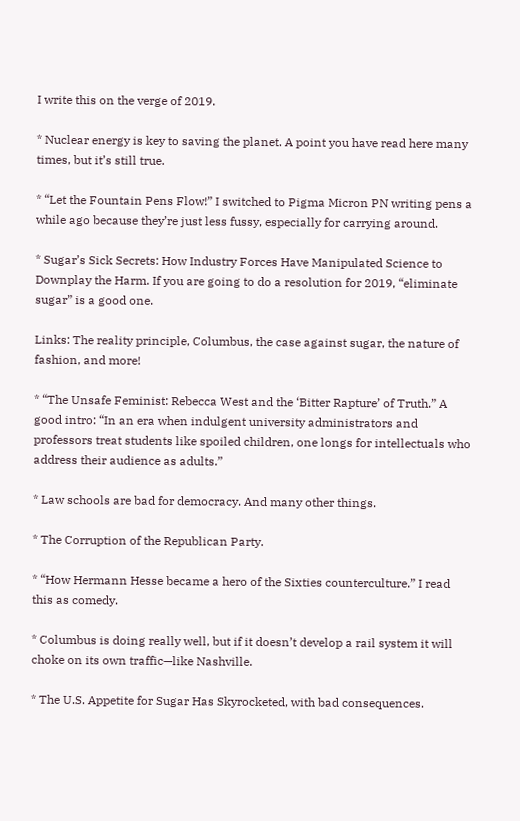I write this on the verge of 2019.

* Nuclear energy is key to saving the planet. A point you have read here many times, but it’s still true.

* “Let the Fountain Pens Flow!” I switched to Pigma Micron PN writing pens a while ago because they’re just less fussy, especially for carrying around.

* Sugar’s Sick Secrets: How Industry Forces Have Manipulated Science to Downplay the Harm. If you are going to do a resolution for 2019, “eliminate sugar” is a good one.

Links: The reality principle, Columbus, the case against sugar, the nature of fashion, and more!

* “The Unsafe Feminist: Rebecca West and the ‘Bitter Rapture’ of Truth.” A good intro: “In an era when indulgent university administrators and professors treat students like spoiled children, one longs for intellectuals who address their audience as adults.”

* Law schools are bad for democracy. And many other things.

* The Corruption of the Republican Party.

* “How Hermann Hesse became a hero of the Sixties counterculture.” I read this as comedy.

* Columbus is doing really well, but if it doesn’t develop a rail system it will choke on its own traffic—like Nashville.

* The U.S. Appetite for Sugar Has Skyrocketed, with bad consequences.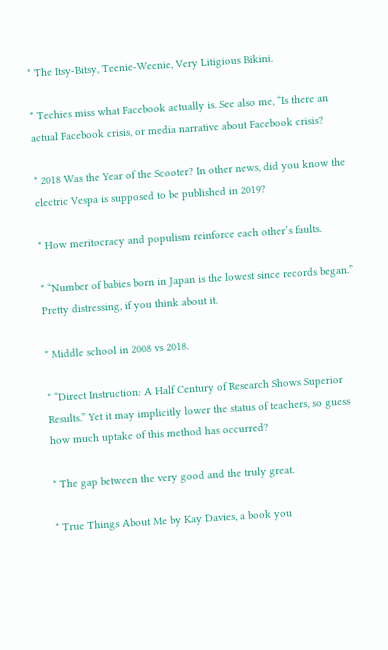* The Itsy-Bitsy, Teenie-Weenie, Very Litigious Bikini.

* Techies miss what Facebook actually is. See also me, “Is there an actual Facebook crisis, or media narrative about Facebook crisis?

* 2018 Was the Year of the Scooter? In other news, did you know the electric Vespa is supposed to be published in 2019?

* How meritocracy and populism reinforce each other’s faults.

* “Number of babies born in Japan is the lowest since records began.” Pretty distressing, if you think about it.

* Middle school in 2008 vs 2018.

* “Direct Instruction: A Half Century of Research Shows Superior Results.” Yet it may implicitly lower the status of teachers, so guess how much uptake of this method has occurred?

* The gap between the very good and the truly great.

* True Things About Me by Kay Davies, a book you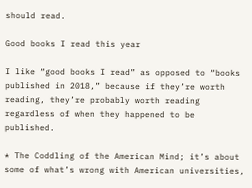should read.

Good books I read this year

I like “good books I read” as opposed to “books published in 2018,” because if they’re worth reading, they’re probably worth reading regardless of when they happened to be published.

* The Coddling of the American Mind; it’s about some of what’s wrong with American universities,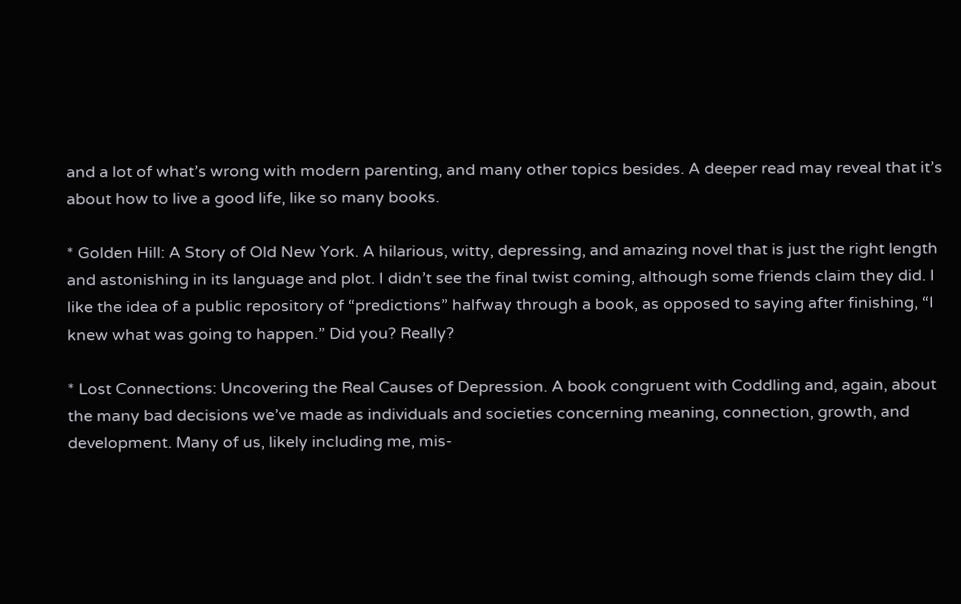and a lot of what’s wrong with modern parenting, and many other topics besides. A deeper read may reveal that it’s about how to live a good life, like so many books.

* Golden Hill: A Story of Old New York. A hilarious, witty, depressing, and amazing novel that is just the right length and astonishing in its language and plot. I didn’t see the final twist coming, although some friends claim they did. I like the idea of a public repository of “predictions” halfway through a book, as opposed to saying after finishing, “I knew what was going to happen.” Did you? Really?

* Lost Connections: Uncovering the Real Causes of Depression. A book congruent with Coddling and, again, about the many bad decisions we’ve made as individuals and societies concerning meaning, connection, growth, and development. Many of us, likely including me, mis-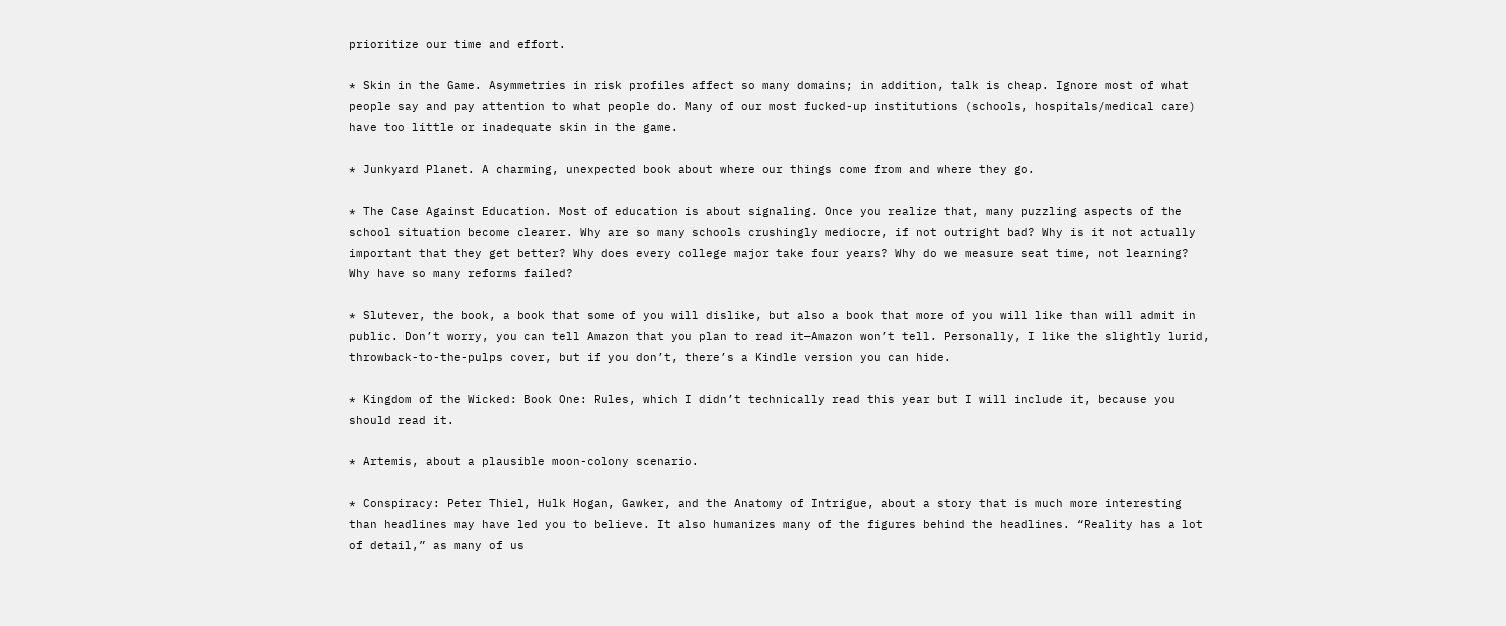prioritize our time and effort.

* Skin in the Game. Asymmetries in risk profiles affect so many domains; in addition, talk is cheap. Ignore most of what people say and pay attention to what people do. Many of our most fucked-up institutions (schools, hospitals/medical care) have too little or inadequate skin in the game.

* Junkyard Planet. A charming, unexpected book about where our things come from and where they go.

* The Case Against Education. Most of education is about signaling. Once you realize that, many puzzling aspects of the school situation become clearer. Why are so many schools crushingly mediocre, if not outright bad? Why is it not actually important that they get better? Why does every college major take four years? Why do we measure seat time, not learning? Why have so many reforms failed?

* Slutever, the book, a book that some of you will dislike, but also a book that more of you will like than will admit in public. Don’t worry, you can tell Amazon that you plan to read it—Amazon won’t tell. Personally, I like the slightly lurid, throwback-to-the-pulps cover, but if you don’t, there’s a Kindle version you can hide.

* Kingdom of the Wicked: Book One: Rules, which I didn’t technically read this year but I will include it, because you should read it.

* Artemis, about a plausible moon-colony scenario.

* Conspiracy: Peter Thiel, Hulk Hogan, Gawker, and the Anatomy of Intrigue, about a story that is much more interesting than headlines may have led you to believe. It also humanizes many of the figures behind the headlines. “Reality has a lot of detail,” as many of us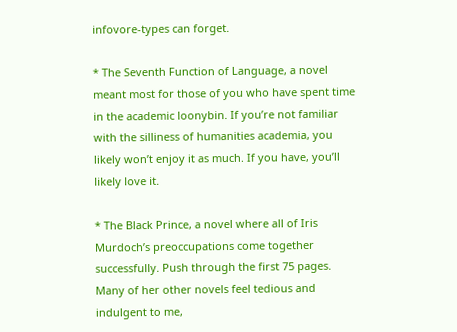infovore-types can forget.

* The Seventh Function of Language, a novel meant most for those of you who have spent time in the academic loonybin. If you’re not familiar with the silliness of humanities academia, you likely won’t enjoy it as much. If you have, you’ll likely love it.

* The Black Prince, a novel where all of Iris Murdoch’s preoccupations come together successfully. Push through the first 75 pages. Many of her other novels feel tedious and indulgent to me,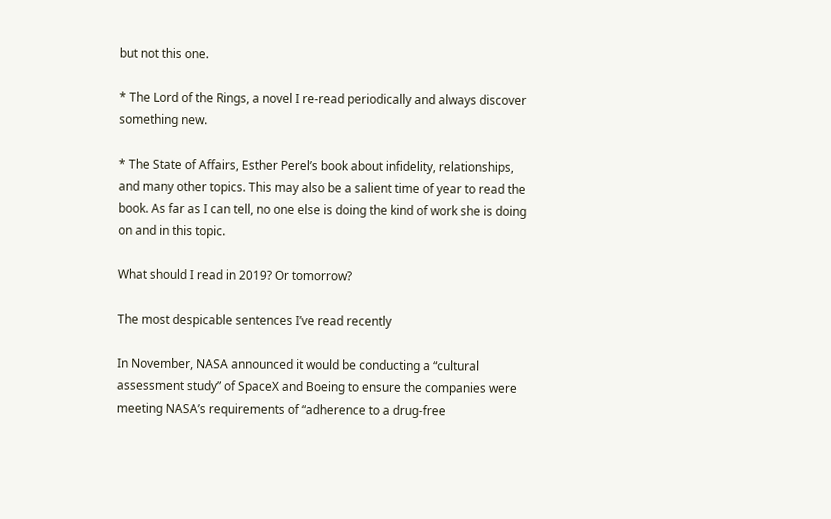but not this one.

* The Lord of the Rings, a novel I re-read periodically and always discover something new.

* The State of Affairs, Esther Perel’s book about infidelity, relationships, and many other topics. This may also be a salient time of year to read the book. As far as I can tell, no one else is doing the kind of work she is doing on and in this topic.

What should I read in 2019? Or tomorrow?

The most despicable sentences I’ve read recently

In November, NASA announced it would be conducting a “cultural assessment study” of SpaceX and Boeing to ensure the companies were meeting NASA’s requirements of “adherence to a drug-free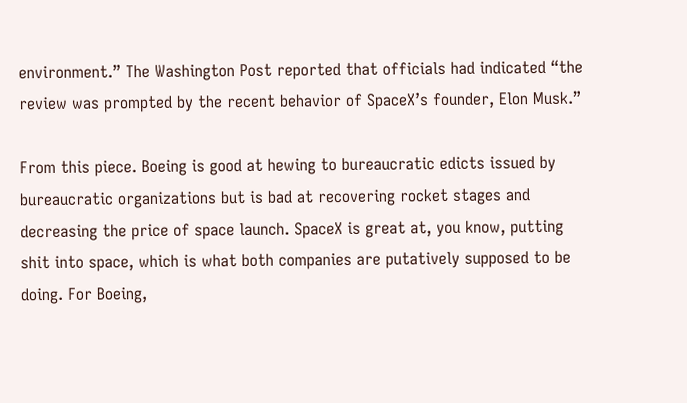environment.” The Washington Post reported that officials had indicated “the review was prompted by the recent behavior of SpaceX’s founder, Elon Musk.”

From this piece. Boeing is good at hewing to bureaucratic edicts issued by bureaucratic organizations but is bad at recovering rocket stages and decreasing the price of space launch. SpaceX is great at, you know, putting shit into space, which is what both companies are putatively supposed to be doing. For Boeing,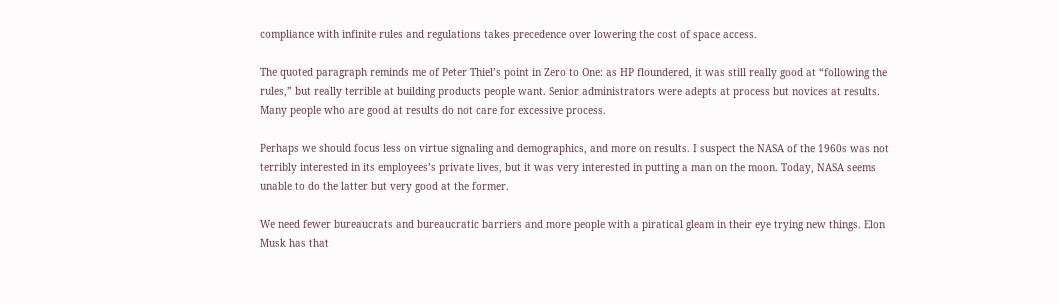compliance with infinite rules and regulations takes precedence over lowering the cost of space access.

The quoted paragraph reminds me of Peter Thiel’s point in Zero to One: as HP floundered, it was still really good at “following the rules,” but really terrible at building products people want. Senior administrators were adepts at process but novices at results. Many people who are good at results do not care for excessive process.

Perhaps we should focus less on virtue signaling and demographics, and more on results. I suspect the NASA of the 1960s was not terribly interested in its employees’s private lives, but it was very interested in putting a man on the moon. Today, NASA seems unable to do the latter but very good at the former.

We need fewer bureaucrats and bureaucratic barriers and more people with a piratical gleam in their eye trying new things. Elon Musk has that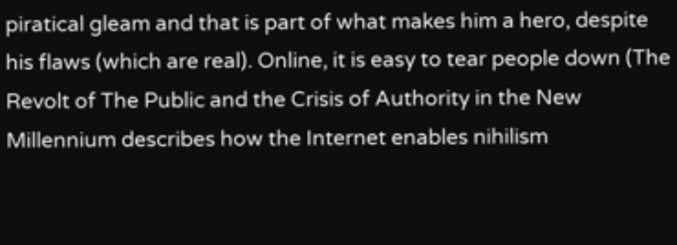piratical gleam and that is part of what makes him a hero, despite his flaws (which are real). Online, it is easy to tear people down (The Revolt of The Public and the Crisis of Authority in the New Millennium describes how the Internet enables nihilism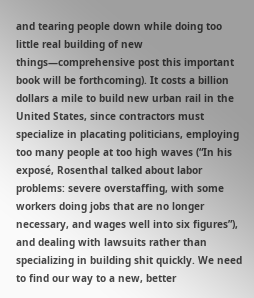and tearing people down while doing too little real building of new things—comprehensive post this important book will be forthcoming). It costs a billion dollars a mile to build new urban rail in the United States, since contractors must specialize in placating politicians, employing too many people at too high waves (“In his exposé, Rosenthal talked about labor problems: severe overstaffing, with some workers doing jobs that are no longer necessary, and wages well into six figures”), and dealing with lawsuits rather than specializing in building shit quickly. We need to find our way to a new, better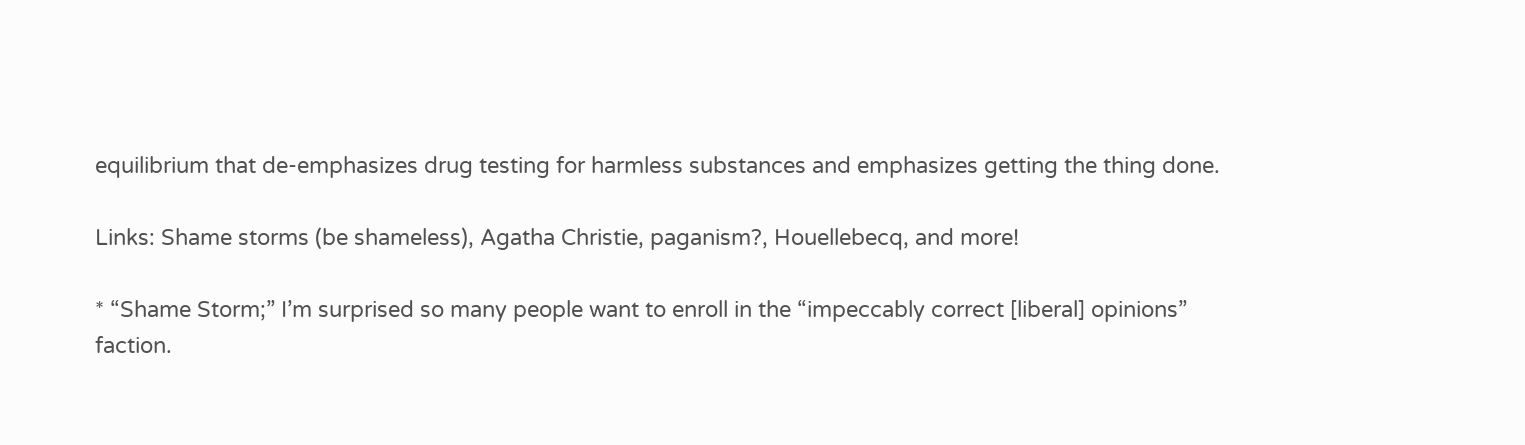equilibrium that de-emphasizes drug testing for harmless substances and emphasizes getting the thing done.

Links: Shame storms (be shameless), Agatha Christie, paganism?, Houellebecq, and more!

* “Shame Storm;” I’m surprised so many people want to enroll in the “impeccably correct [liberal] opinions” faction.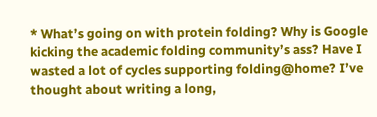* What’s going on with protein folding? Why is Google kicking the academic folding community’s ass? Have I wasted a lot of cycles supporting folding@home? I’ve thought about writing a long,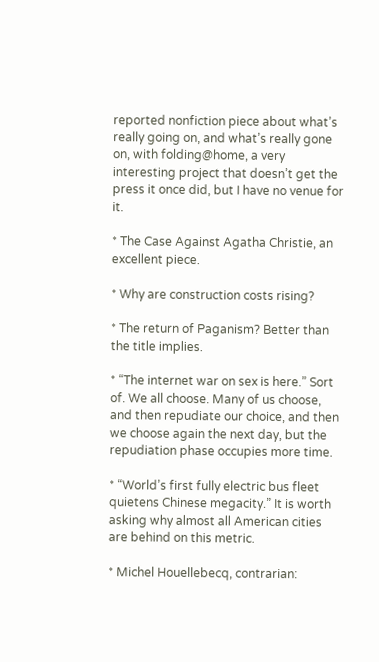reported nonfiction piece about what’s really going on, and what’s really gone on, with folding@home, a very interesting project that doesn’t get the press it once did, but I have no venue for it.

* The Case Against Agatha Christie, an excellent piece.

* Why are construction costs rising?

* The return of Paganism? Better than the title implies.

* “The internet war on sex is here.” Sort of. We all choose. Many of us choose, and then repudiate our choice, and then we choose again the next day, but the repudiation phase occupies more time.

* “World’s first fully electric bus fleet quietens Chinese megacity.” It is worth asking why almost all American cities are behind on this metric.

* Michel Houellebecq, contrarian: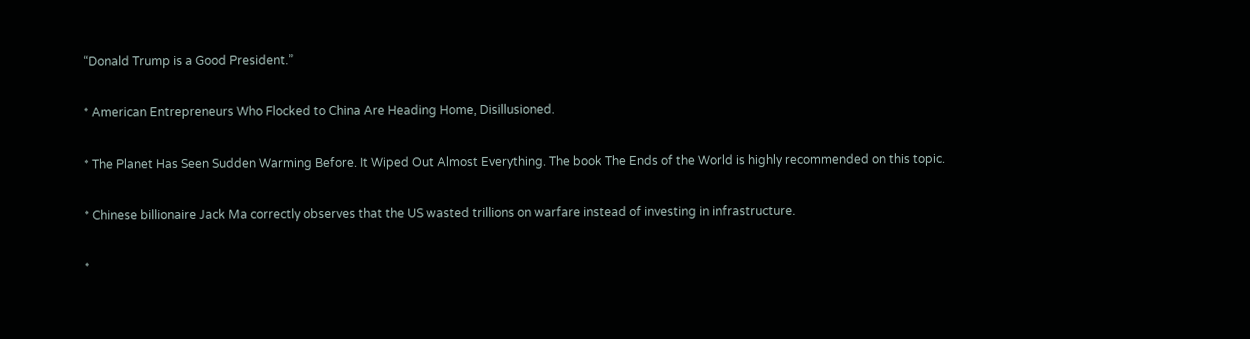“Donald Trump is a Good President.”

* American Entrepreneurs Who Flocked to China Are Heading Home, Disillusioned.

* The Planet Has Seen Sudden Warming Before. It Wiped Out Almost Everything. The book The Ends of the World is highly recommended on this topic.

* Chinese billionaire Jack Ma correctly observes that the US wasted trillions on warfare instead of investing in infrastructure.

*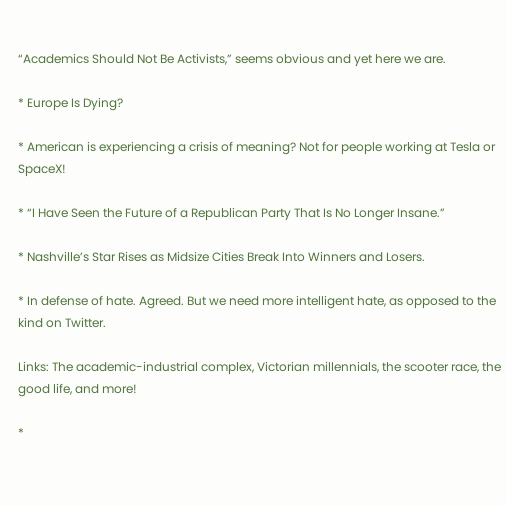“Academics Should Not Be Activists,” seems obvious and yet here we are.

* Europe Is Dying?

* American is experiencing a crisis of meaning? Not for people working at Tesla or SpaceX!

* “I Have Seen the Future of a Republican Party That Is No Longer Insane.”

* Nashville’s Star Rises as Midsize Cities Break Into Winners and Losers.

* In defense of hate. Agreed. But we need more intelligent hate, as opposed to the kind on Twitter.

Links: The academic-industrial complex, Victorian millennials, the scooter race, the good life, and more!

*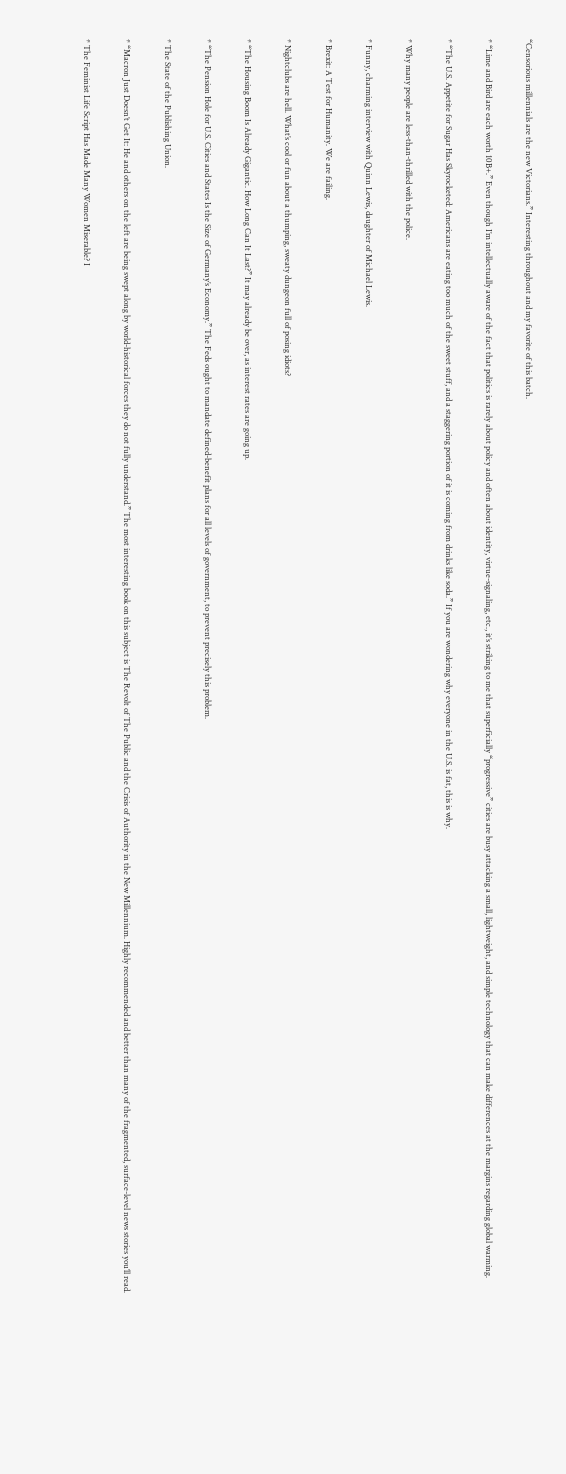“Censorious millennials are the new Victorians.” Interesting throughout and my favorite of this batch.

* “Lime and Bird are each worth 10B+.” Even though I’m intellectually aware of the fact that politics is rarely about policy and often about identity, virtue-signaling, etc., it’s striking to me that superficially “progressive” cities are busy attacking a small, lightweight, and simple technology that can make differences at the margins regarding global warming.

* “The U.S. Appetite for Sugar Has Skyrocketed: Americans are eating too much of the sweet stuff, and a staggering portion of it is coming from drinks like soda.” If you are wondering why everyone in the U.S. is fat, this is why.

* Why many people are less-than-thrilled with the police.

* Funny, charming interview with Quinn Lewis, daughter of Michael Lewis.

* Brexit: A Test for Humanity. We are failing.

* Nightclubs are hell. What’s cool or fun about a thumping, sweaty dungeon full of posing idiots?

* “The Housing Boom Is Already Gigantic. How Long Can It Last?” It may already be over, as interest rates are going up.

* “The Pension Hole for U.S. Cities and States Is the Size of Germany’s Economy.” The Feds ought to mandate defined-benefit plans for all levels of government, to prevent precisely this problem.

* The State of the Publishing Union.

* “Macron Just Doesn’t Get It: He and others on the left are being swept along by world-historical forces they do not fully understand.” The most interesting book on this subject is The Revolt of The Public and the Crisis of Authority in the New Millennium. Highly recommended and better than many of the fragmented, surface-level news stories you’ll read.

* The Feminist Life Script Has Made Many Women Miserable? I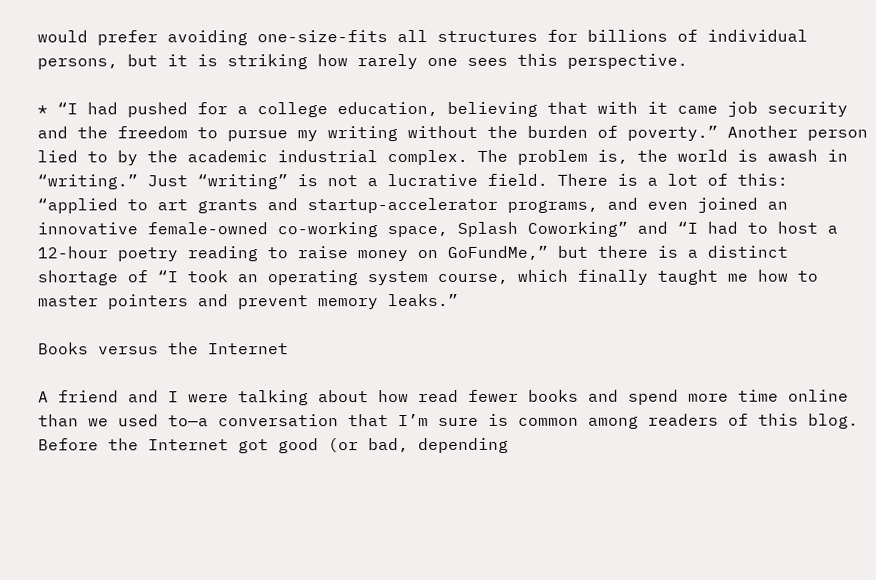would prefer avoiding one-size-fits all structures for billions of individual persons, but it is striking how rarely one sees this perspective.

* “I had pushed for a college education, believing that with it came job security and the freedom to pursue my writing without the burden of poverty.” Another person lied to by the academic industrial complex. The problem is, the world is awash in “writing.” Just “writing” is not a lucrative field. There is a lot of this: “applied to art grants and startup-accelerator programs, and even joined an innovative female-owned co-working space, Splash Coworking” and “I had to host a 12-hour poetry reading to raise money on GoFundMe,” but there is a distinct shortage of “I took an operating system course, which finally taught me how to master pointers and prevent memory leaks.”

Books versus the Internet

A friend and I were talking about how read fewer books and spend more time online than we used to—a conversation that I’m sure is common among readers of this blog. Before the Internet got good (or bad, depending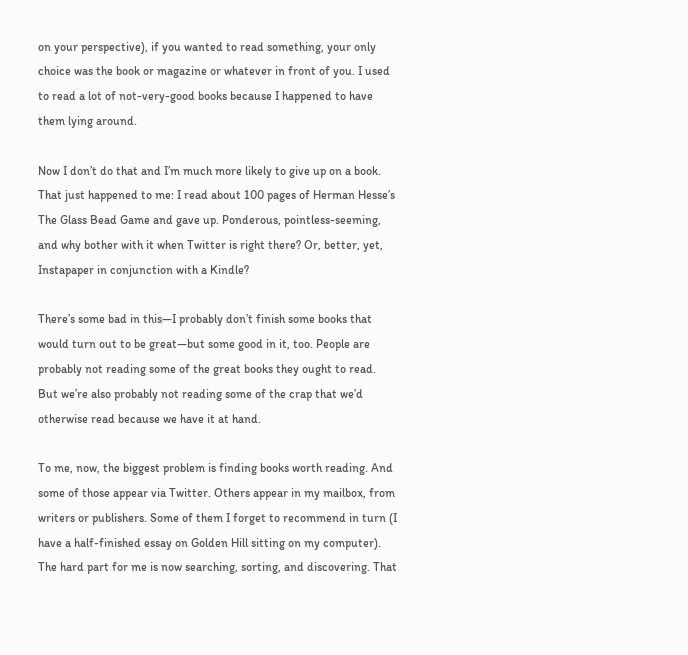on your perspective), if you wanted to read something, your only choice was the book or magazine or whatever in front of you. I used to read a lot of not-very-good books because I happened to have them lying around.

Now I don’t do that and I’m much more likely to give up on a book. That just happened to me: I read about 100 pages of Herman Hesse’s The Glass Bead Game and gave up. Ponderous, pointless-seeming, and why bother with it when Twitter is right there? Or, better, yet, Instapaper in conjunction with a Kindle?

There’s some bad in this—I probably don’t finish some books that would turn out to be great—but some good in it, too. People are probably not reading some of the great books they ought to read. But we’re also probably not reading some of the crap that we’d otherwise read because we have it at hand.

To me, now, the biggest problem is finding books worth reading. And some of those appear via Twitter. Others appear in my mailbox, from writers or publishers. Some of them I forget to recommend in turn (I have a half-finished essay on Golden Hill sitting on my computer). The hard part for me is now searching, sorting, and discovering. That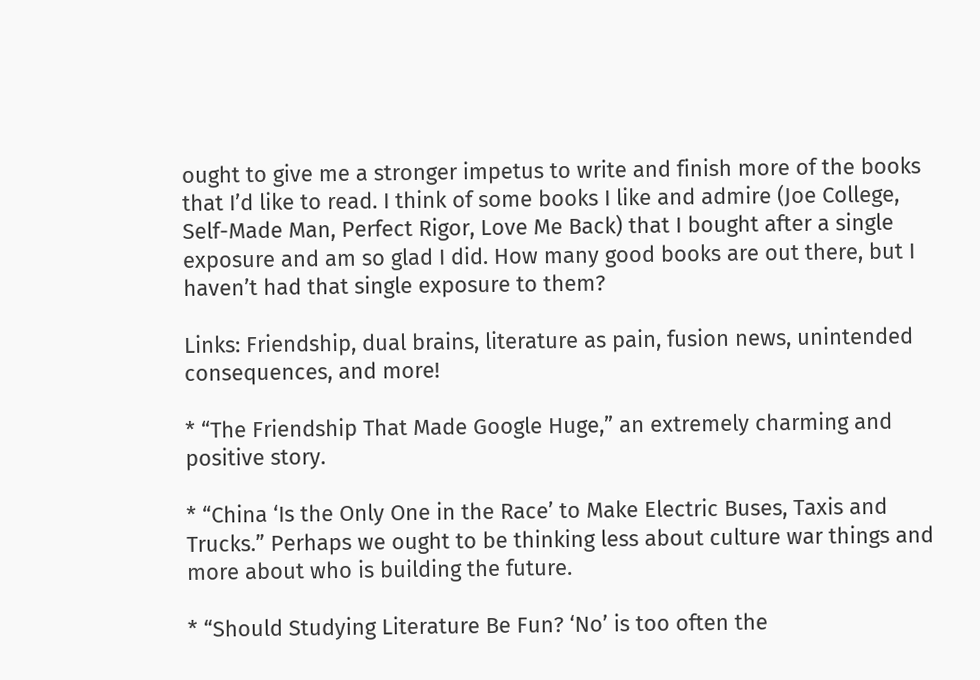ought to give me a stronger impetus to write and finish more of the books that I’d like to read. I think of some books I like and admire (Joe College, Self-Made Man, Perfect Rigor, Love Me Back) that I bought after a single exposure and am so glad I did. How many good books are out there, but I haven’t had that single exposure to them?

Links: Friendship, dual brains, literature as pain, fusion news, unintended consequences, and more!

* “The Friendship That Made Google Huge,” an extremely charming and positive story.

* “China ‘Is the Only One in the Race’ to Make Electric Buses, Taxis and Trucks.” Perhaps we ought to be thinking less about culture war things and more about who is building the future.

* “Should Studying Literature Be Fun? ‘No’ is too often the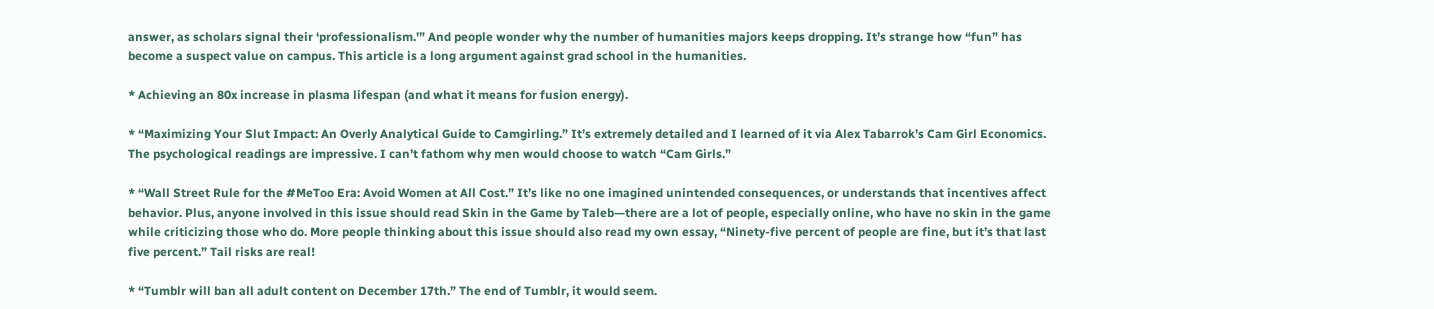answer, as scholars signal their ‘professionalism.'” And people wonder why the number of humanities majors keeps dropping. It’s strange how “fun” has become a suspect value on campus. This article is a long argument against grad school in the humanities.

* Achieving an 80x increase in plasma lifespan (and what it means for fusion energy).

* “Maximizing Your Slut Impact: An Overly Analytical Guide to Camgirling.” It’s extremely detailed and I learned of it via Alex Tabarrok’s Cam Girl Economics. The psychological readings are impressive. I can’t fathom why men would choose to watch “Cam Girls.”

* “Wall Street Rule for the #MeToo Era: Avoid Women at All Cost.” It’s like no one imagined unintended consequences, or understands that incentives affect behavior. Plus, anyone involved in this issue should read Skin in the Game by Taleb—there are a lot of people, especially online, who have no skin in the game while criticizing those who do. More people thinking about this issue should also read my own essay, “Ninety-five percent of people are fine, but it’s that last five percent.” Tail risks are real!

* “Tumblr will ban all adult content on December 17th.” The end of Tumblr, it would seem.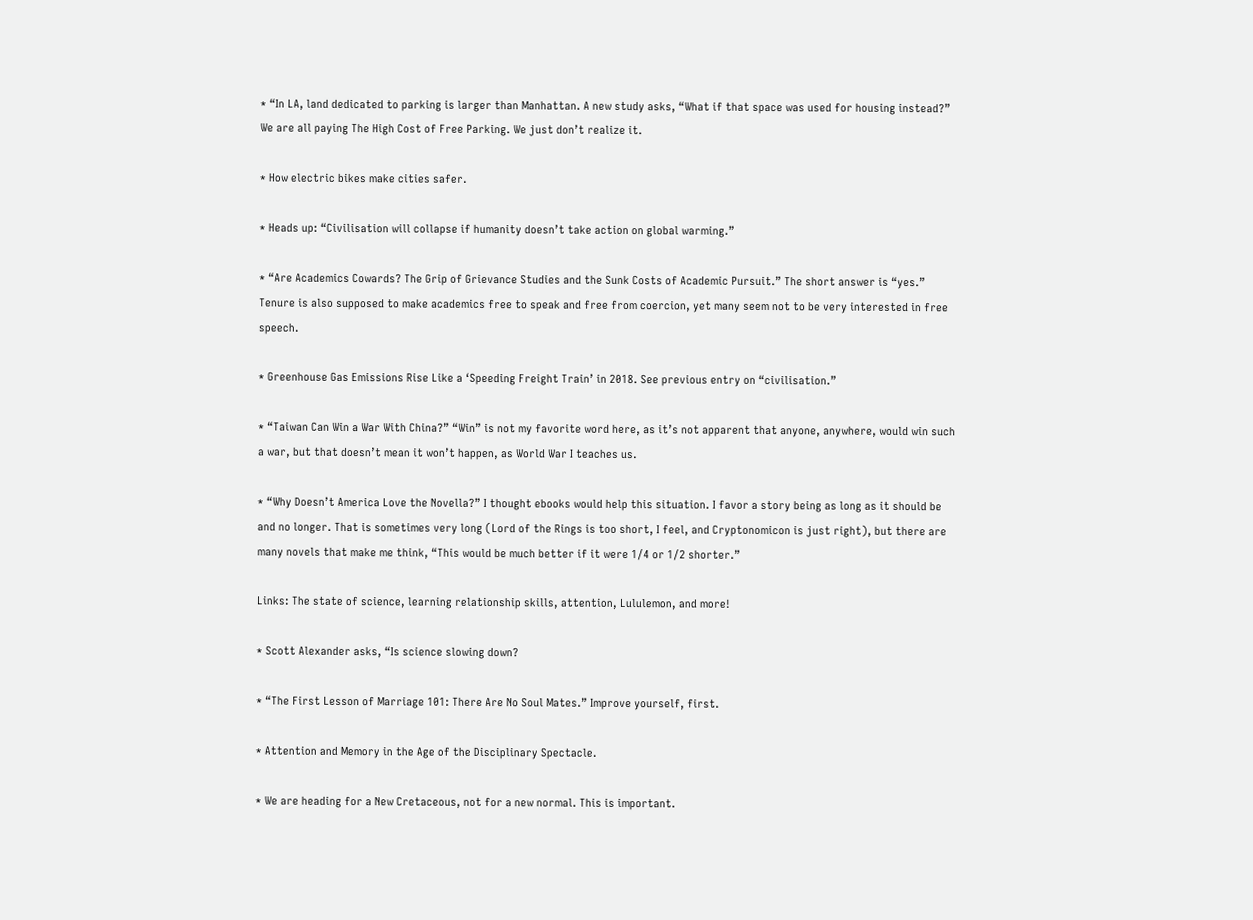* “In LA, land dedicated to parking is larger than Manhattan. A new study asks, “What if that space was used for housing instead?” We are all paying The High Cost of Free Parking. We just don’t realize it.

* How electric bikes make cities safer.

* Heads up: “Civilisation will collapse if humanity doesn’t take action on global warming.”

* “Are Academics Cowards? The Grip of Grievance Studies and the Sunk Costs of Academic Pursuit.” The short answer is “yes.” Tenure is also supposed to make academics free to speak and free from coercion, yet many seem not to be very interested in free speech.

* Greenhouse Gas Emissions Rise Like a ‘Speeding Freight Train’ in 2018. See previous entry on “civilisation.”

* “Taiwan Can Win a War With China?” “Win” is not my favorite word here, as it’s not apparent that anyone, anywhere, would win such a war, but that doesn’t mean it won’t happen, as World War I teaches us.

* “Why Doesn’t America Love the Novella?” I thought ebooks would help this situation. I favor a story being as long as it should be and no longer. That is sometimes very long (Lord of the Rings is too short, I feel, and Cryptonomicon is just right), but there are many novels that make me think, “This would be much better if it were 1/4 or 1/2 shorter.”

Links: The state of science, learning relationship skills, attention, Lululemon, and more!

* Scott Alexander asks, “Is science slowing down?

* “The First Lesson of Marriage 101: There Are No Soul Mates.” Improve yourself, first.

* Attention and Memory in the Age of the Disciplinary Spectacle.

* We are heading for a New Cretaceous, not for a new normal. This is important.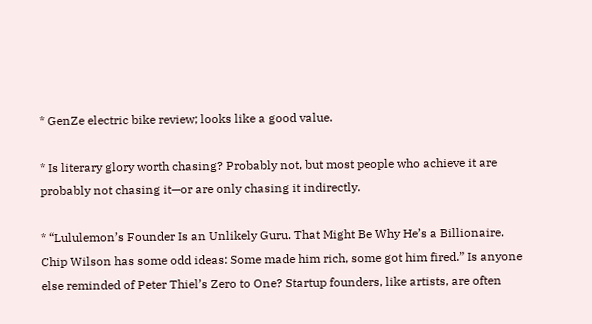* GenZe electric bike review; looks like a good value.

* Is literary glory worth chasing? Probably not, but most people who achieve it are probably not chasing it—or are only chasing it indirectly.

* “Lululemon’s Founder Is an Unlikely Guru. That Might Be Why He’s a Billionaire. Chip Wilson has some odd ideas: Some made him rich, some got him fired.” Is anyone else reminded of Peter Thiel’s Zero to One? Startup founders, like artists, are often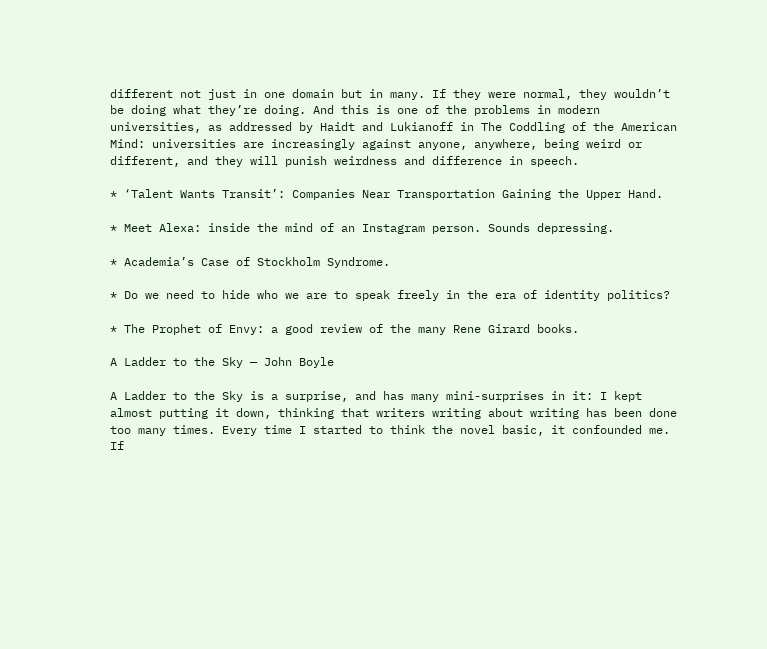different not just in one domain but in many. If they were normal, they wouldn’t be doing what they’re doing. And this is one of the problems in modern universities, as addressed by Haidt and Lukianoff in The Coddling of the American Mind: universities are increasingly against anyone, anywhere, being weird or different, and they will punish weirdness and difference in speech.

* ‘Talent Wants Transit’: Companies Near Transportation Gaining the Upper Hand.

* Meet Alexa: inside the mind of an Instagram person. Sounds depressing.

* Academia’s Case of Stockholm Syndrome.

* Do we need to hide who we are to speak freely in the era of identity politics?

* The Prophet of Envy: a good review of the many Rene Girard books.

A Ladder to the Sky — John Boyle

A Ladder to the Sky is a surprise, and has many mini-surprises in it: I kept almost putting it down, thinking that writers writing about writing has been done too many times. Every time I started to think the novel basic, it confounded me. If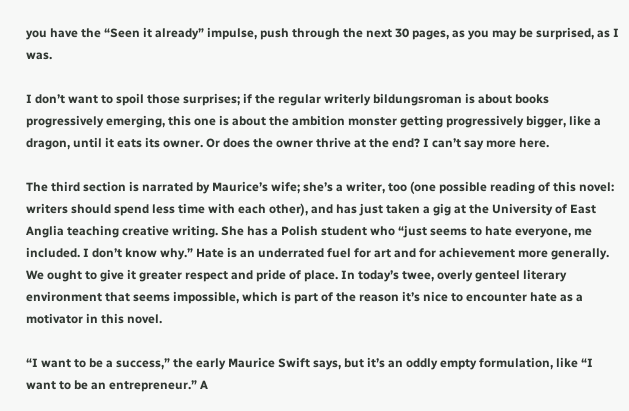you have the “Seen it already” impulse, push through the next 30 pages, as you may be surprised, as I was.

I don’t want to spoil those surprises; if the regular writerly bildungsroman is about books progressively emerging, this one is about the ambition monster getting progressively bigger, like a dragon, until it eats its owner. Or does the owner thrive at the end? I can’t say more here.

The third section is narrated by Maurice’s wife; she’s a writer, too (one possible reading of this novel: writers should spend less time with each other), and has just taken a gig at the University of East Anglia teaching creative writing. She has a Polish student who “just seems to hate everyone, me included. I don’t know why.” Hate is an underrated fuel for art and for achievement more generally. We ought to give it greater respect and pride of place. In today’s twee, overly genteel literary environment that seems impossible, which is part of the reason it’s nice to encounter hate as a motivator in this novel.

“I want to be a success,” the early Maurice Swift says, but it’s an oddly empty formulation, like “I want to be an entrepreneur.” A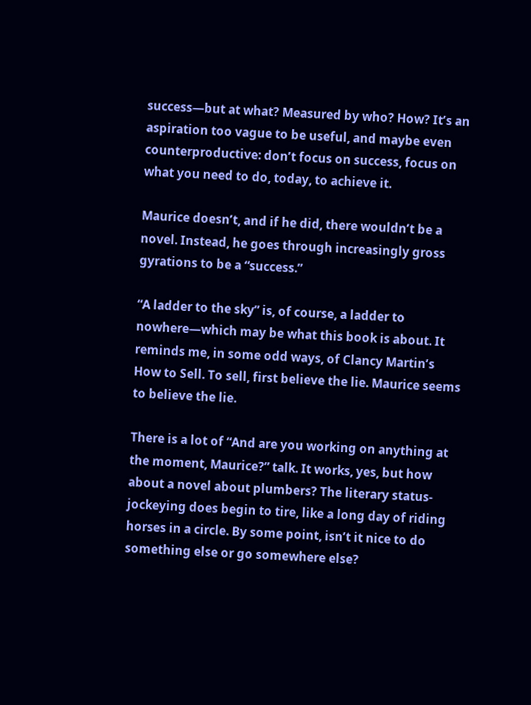success—but at what? Measured by who? How? It’s an aspiration too vague to be useful, and maybe even counterproductive: don’t focus on success, focus on what you need to do, today, to achieve it.

Maurice doesn’t, and if he did, there wouldn’t be a novel. Instead, he goes through increasingly gross gyrations to be a “success.”

“A ladder to the sky” is, of course, a ladder to nowhere—which may be what this book is about. It reminds me, in some odd ways, of Clancy Martin’s How to Sell. To sell, first believe the lie. Maurice seems to believe the lie.

There is a lot of “And are you working on anything at the moment, Maurice?” talk. It works, yes, but how about a novel about plumbers? The literary status-jockeying does begin to tire, like a long day of riding horses in a circle. By some point, isn’t it nice to do something else or go somewhere else?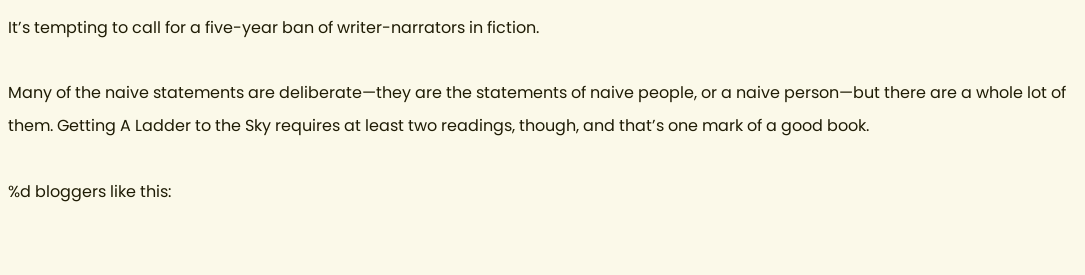It’s tempting to call for a five-year ban of writer-narrators in fiction.

Many of the naive statements are deliberate—they are the statements of naive people, or a naive person—but there are a whole lot of them. Getting A Ladder to the Sky requires at least two readings, though, and that’s one mark of a good book.

%d bloggers like this: